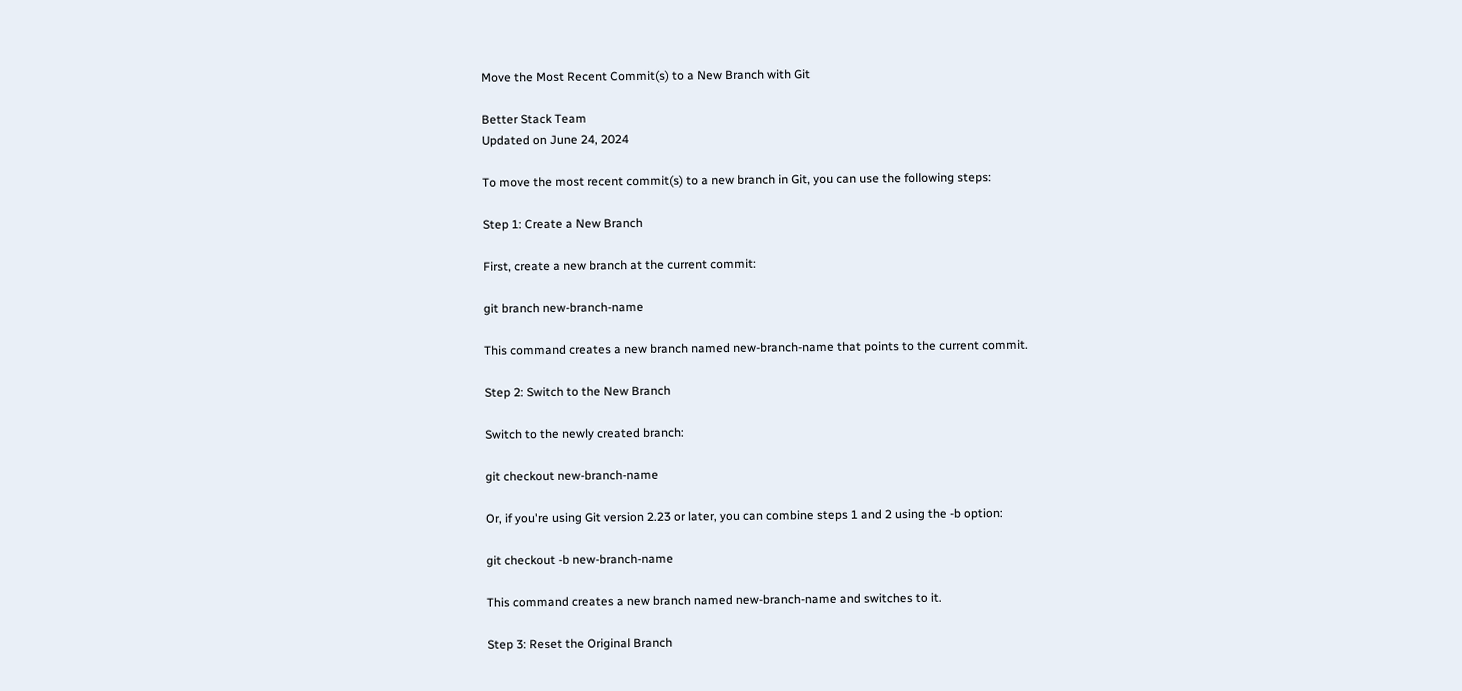Move the Most Recent Commit(s) to a New Branch with Git

Better Stack Team
Updated on June 24, 2024

To move the most recent commit(s) to a new branch in Git, you can use the following steps:

Step 1: Create a New Branch

First, create a new branch at the current commit:

git branch new-branch-name

This command creates a new branch named new-branch-name that points to the current commit.

Step 2: Switch to the New Branch

Switch to the newly created branch:

git checkout new-branch-name

Or, if you're using Git version 2.23 or later, you can combine steps 1 and 2 using the -b option:

git checkout -b new-branch-name

This command creates a new branch named new-branch-name and switches to it.

Step 3: Reset the Original Branch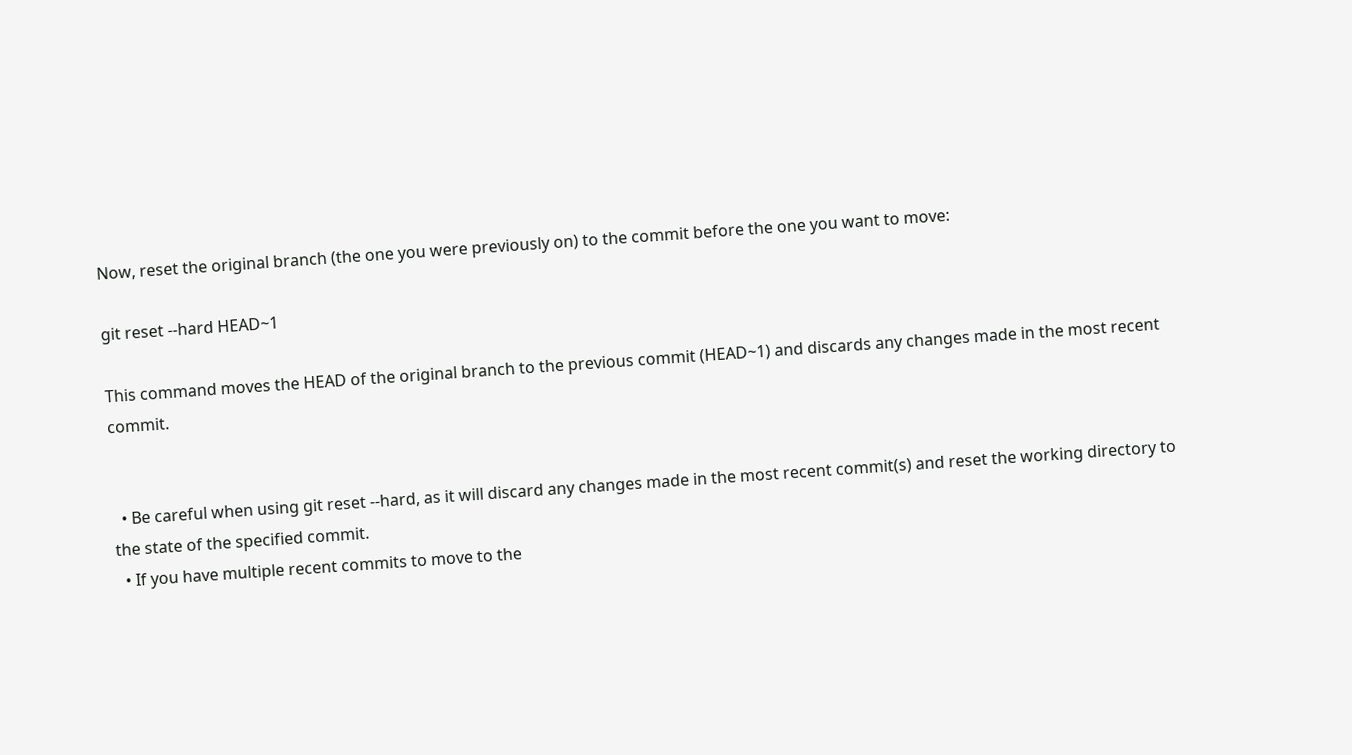Now, reset the original branch (the one you were previously on) to the commit before the one you want to move:

git reset --hard HEAD~1

This command moves the HEAD of the original branch to the previous commit (HEAD~1) and discards any changes made in the most recent commit.


  • Be careful when using git reset --hard, as it will discard any changes made in the most recent commit(s) and reset the working directory to the state of the specified commit.
  • If you have multiple recent commits to move to the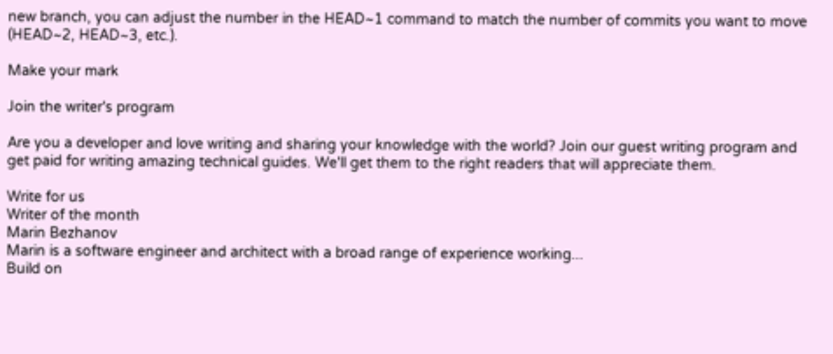new branch, you can adjust the number in the HEAD~1 command to match the number of commits you want to move (HEAD~2, HEAD~3, etc.).

Make your mark

Join the writer's program

Are you a developer and love writing and sharing your knowledge with the world? Join our guest writing program and get paid for writing amazing technical guides. We'll get them to the right readers that will appreciate them.

Write for us
Writer of the month
Marin Bezhanov
Marin is a software engineer and architect with a broad range of experience working...
Build on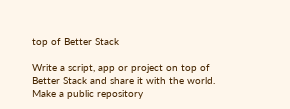top of Better Stack

Write a script, app or project on top of Better Stack and share it with the world. Make a public repository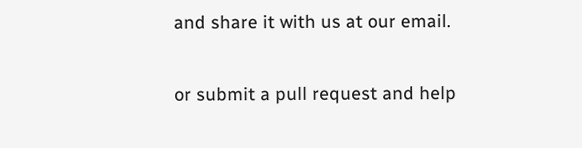and share it with us at our email.

or submit a pull request and help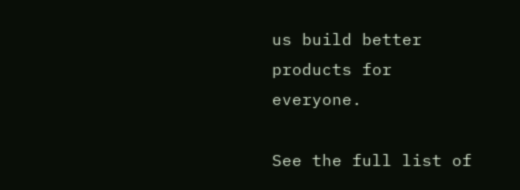us build better products for everyone.

See the full list of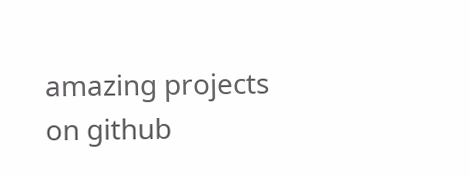amazing projects on github